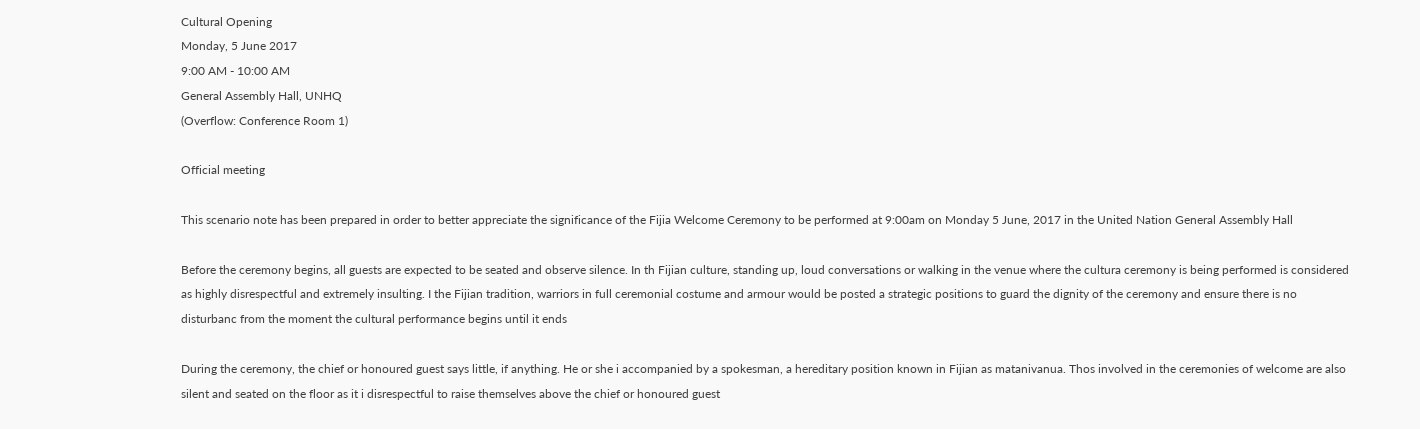Cultural Opening
Monday, 5 June 2017
9:00 AM - 10:00 AM
General Assembly Hall, UNHQ
(Overflow: Conference Room 1)

Official meeting

This scenario note has been prepared in order to better appreciate the significance of the Fijia Welcome Ceremony to be performed at 9:00am on Monday 5 June, 2017 in the United Nation General Assembly Hall

Before the ceremony begins, all guests are expected to be seated and observe silence. In th Fijian culture, standing up, loud conversations or walking in the venue where the cultura ceremony is being performed is considered as highly disrespectful and extremely insulting. I the Fijian tradition, warriors in full ceremonial costume and armour would be posted a strategic positions to guard the dignity of the ceremony and ensure there is no disturbanc from the moment the cultural performance begins until it ends

During the ceremony, the chief or honoured guest says little, if anything. He or she i accompanied by a spokesman, a hereditary position known in Fijian as matanivanua. Thos involved in the ceremonies of welcome are also silent and seated on the floor as it i disrespectful to raise themselves above the chief or honoured guest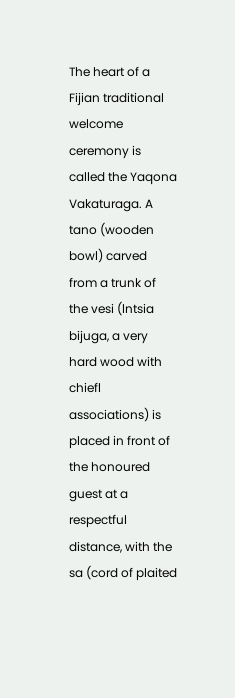The heart of a Fijian traditional welcome ceremony is called the Yaqona Vakaturaga. A tano (wooden bowl) carved from a trunk of the vesi (lntsia bijuga, a very hard wood with chiefl associations) is placed in front of the honoured guest at a respectful distance, with the sa (cord of plaited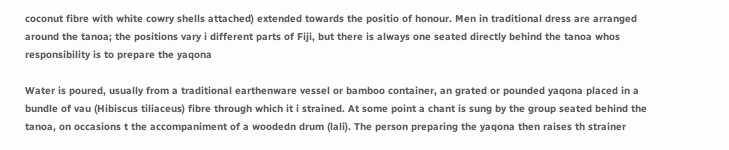coconut fibre with white cowry shells attached) extended towards the positio of honour. Men in traditional dress are arranged around the tanoa; the positions vary i different parts of Fiji, but there is always one seated directly behind the tanoa whos responsibility is to prepare the yaqona

Water is poured, usually from a traditional earthenware vessel or bamboo container, an grated or pounded yaqona placed in a bundle of vau (Hibiscus tiliaceus) fibre through which it i strained. At some point a chant is sung by the group seated behind the tanoa, on occasions t the accompaniment of a woodedn drum (lali). The person preparing the yaqona then raises th strainer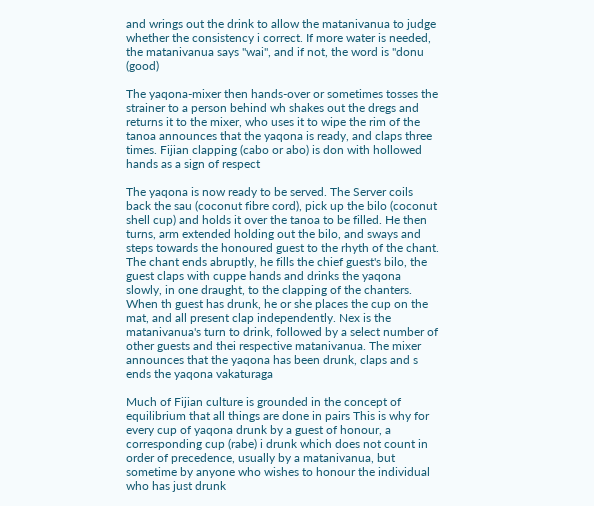and wrings out the drink to allow the matanivanua to judge whether the consistency i correct. If more water is needed, the matanivanua says "wai", and if not, the word is "donu (good)

The yaqona-mixer then hands-over or sometimes tosses the strainer to a person behind wh shakes out the dregs and returns it to the mixer, who uses it to wipe the rim of the tanoa announces that the yaqona is ready, and claps three times. Fijian clapping (cabo or abo) is don with hollowed hands as a sign of respect

The yaqona is now ready to be served. The Server coils back the sau (coconut fibre cord), pick up the bilo (coconut shell cup) and holds it over the tanoa to be filled. He then turns, arm extended holding out the bilo, and sways and steps towards the honoured guest to the rhyth of the chant. The chant ends abruptly, he fills the chief guest's bilo, the guest claps with cuppe hands and drinks the yaqona slowly, in one draught, to the clapping of the chanters. When th guest has drunk, he or she places the cup on the mat, and all present clap independently. Nex is the matanivanua's turn to drink, followed by a select number of other guests and thei respective matanivanua. The mixer announces that the yaqona has been drunk, claps and s ends the yaqona vakaturaga

Much of Fijian culture is grounded in the concept of equilibrium that all things are done in pairs This is why for every cup of yaqona drunk by a guest of honour, a corresponding cup (rabe) i drunk which does not count in order of precedence, usually by a matanivanua, but sometime by anyone who wishes to honour the individual who has just drunk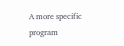A more specific program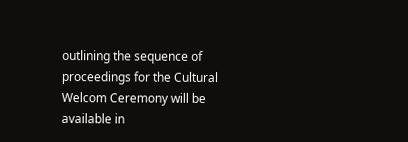outlining the sequence of proceedings for the Cultural Welcom Ceremony will be available in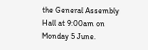the General Assembly Hall at 9:00am on Monday 5 June.